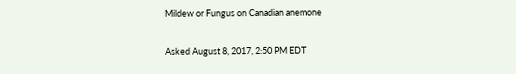Mildew or Fungus on Canadian anemone

Asked August 8, 2017, 2:50 PM EDT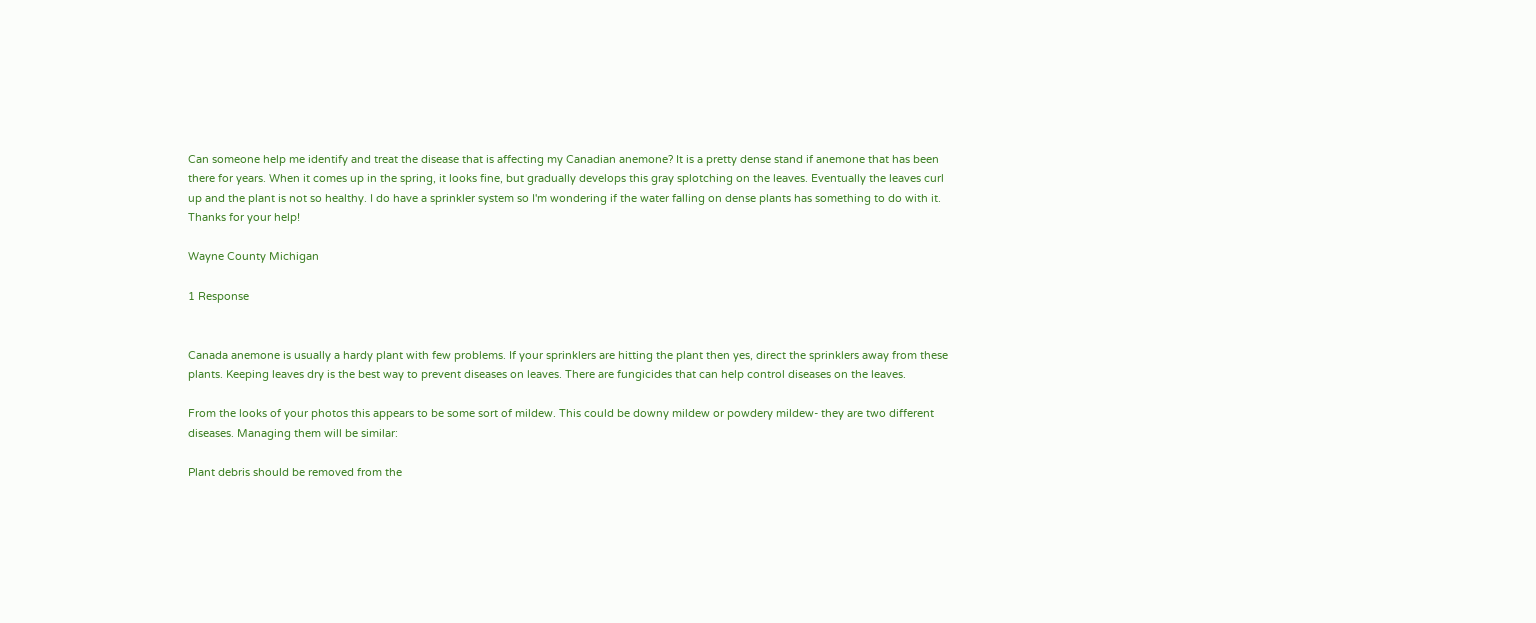Can someone help me identify and treat the disease that is affecting my Canadian anemone? It is a pretty dense stand if anemone that has been there for years. When it comes up in the spring, it looks fine, but gradually develops this gray splotching on the leaves. Eventually the leaves curl up and the plant is not so healthy. I do have a sprinkler system so I'm wondering if the water falling on dense plants has something to do with it. Thanks for your help!

Wayne County Michigan

1 Response


Canada anemone is usually a hardy plant with few problems. If your sprinklers are hitting the plant then yes, direct the sprinklers away from these plants. Keeping leaves dry is the best way to prevent diseases on leaves. There are fungicides that can help control diseases on the leaves.

From the looks of your photos this appears to be some sort of mildew. This could be downy mildew or powdery mildew- they are two different diseases. Managing them will be similar:

Plant debris should be removed from the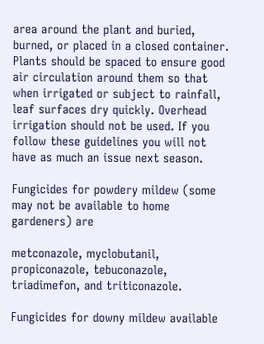area around the plant and buried, burned, or placed in a closed container. Plants should be spaced to ensure good air circulation around them so that when irrigated or subject to rainfall, leaf surfaces dry quickly. Overhead irrigation should not be used. If you follow these guidelines you will not have as much an issue next season.

Fungicides for powdery mildew (some may not be available to home gardeners) are

metconazole, myclobutanil, propiconazole, tebuconazole, triadimefon, and triticonazole.

Fungicides for downy mildew available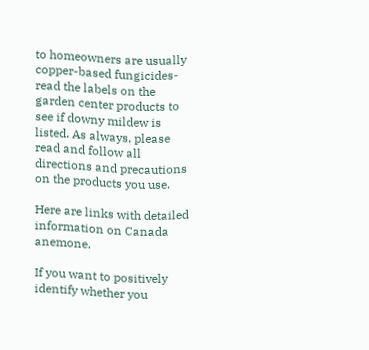to homeowners are usually copper-based fungicides- read the labels on the garden center products to see if downy mildew is listed. As always, please read and follow all directions and precautions on the products you use.

Here are links with detailed information on Canada anemone.

If you want to positively identify whether you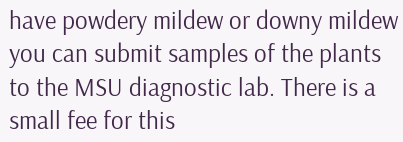have powdery mildew or downy mildew you can submit samples of the plants to the MSU diagnostic lab. There is a small fee for this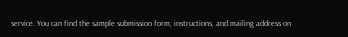service. You can find the sample submission form, instructions, and mailing address on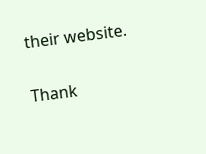their website.

Thank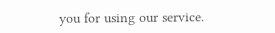you for using our service.